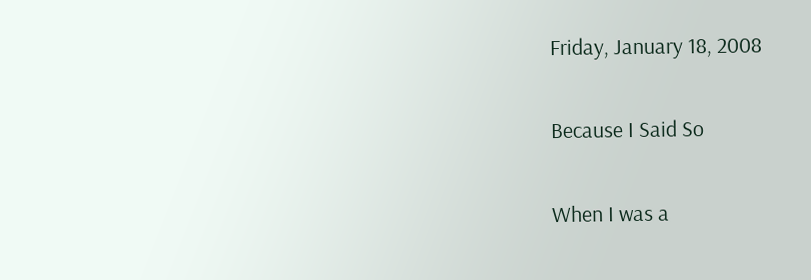Friday, January 18, 2008

Because I Said So

When I was a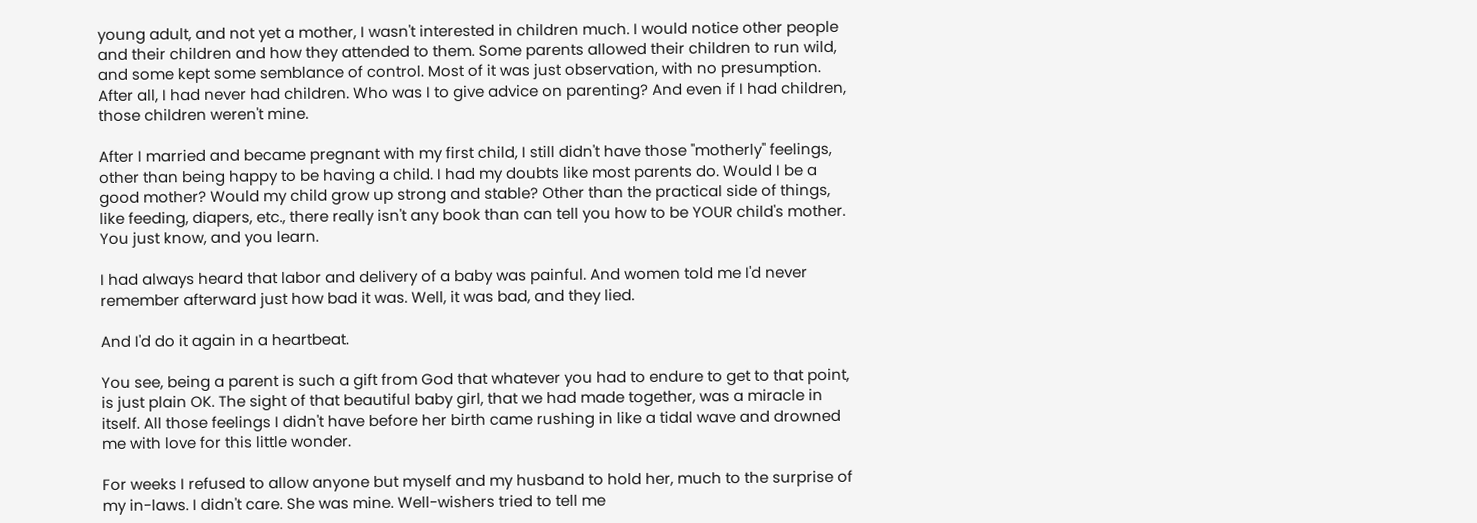young adult, and not yet a mother, I wasn't interested in children much. I would notice other people and their children and how they attended to them. Some parents allowed their children to run wild, and some kept some semblance of control. Most of it was just observation, with no presumption. After all, I had never had children. Who was I to give advice on parenting? And even if I had children, those children weren't mine.

After I married and became pregnant with my first child, I still didn't have those "motherly" feelings, other than being happy to be having a child. I had my doubts like most parents do. Would I be a good mother? Would my child grow up strong and stable? Other than the practical side of things, like feeding, diapers, etc., there really isn't any book than can tell you how to be YOUR child's mother. You just know, and you learn.

I had always heard that labor and delivery of a baby was painful. And women told me I'd never remember afterward just how bad it was. Well, it was bad, and they lied.

And I'd do it again in a heartbeat.

You see, being a parent is such a gift from God that whatever you had to endure to get to that point, is just plain OK. The sight of that beautiful baby girl, that we had made together, was a miracle in itself. All those feelings I didn't have before her birth came rushing in like a tidal wave and drowned me with love for this little wonder.

For weeks I refused to allow anyone but myself and my husband to hold her, much to the surprise of my in-laws. I didn't care. She was mine. Well-wishers tried to tell me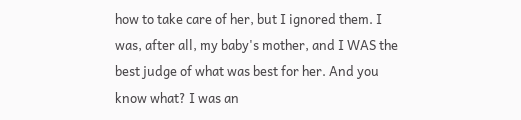how to take care of her, but I ignored them. I was, after all, my baby's mother, and I WAS the best judge of what was best for her. And you know what? I was an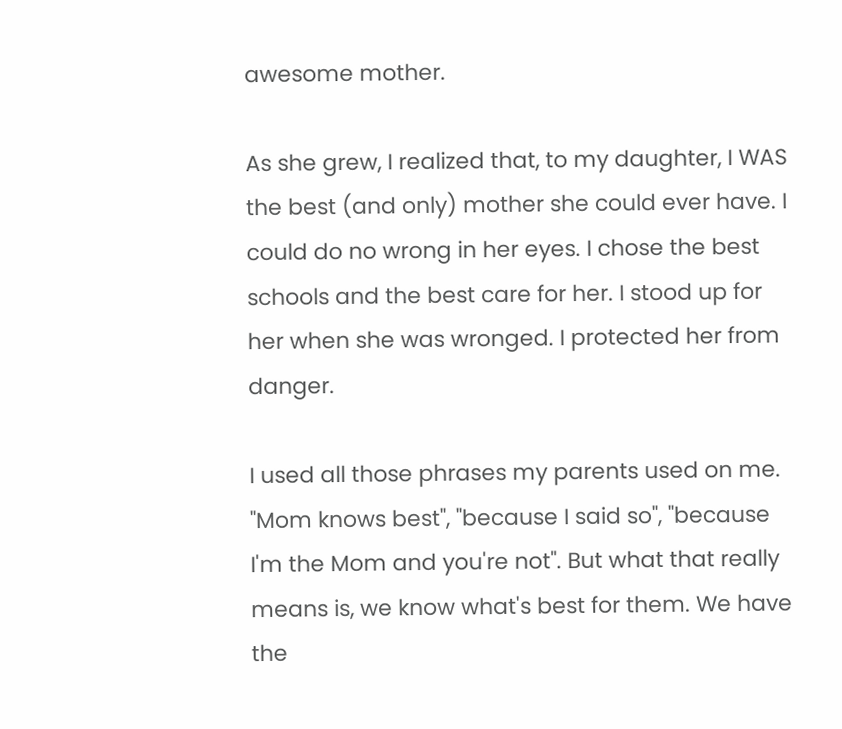awesome mother.

As she grew, I realized that, to my daughter, I WAS the best (and only) mother she could ever have. I could do no wrong in her eyes. I chose the best schools and the best care for her. I stood up for her when she was wronged. I protected her from danger.

I used all those phrases my parents used on me. "Mom knows best", "because I said so", "because I'm the Mom and you're not". But what that really means is, we know what's best for them. We have the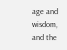age and wisdom, and the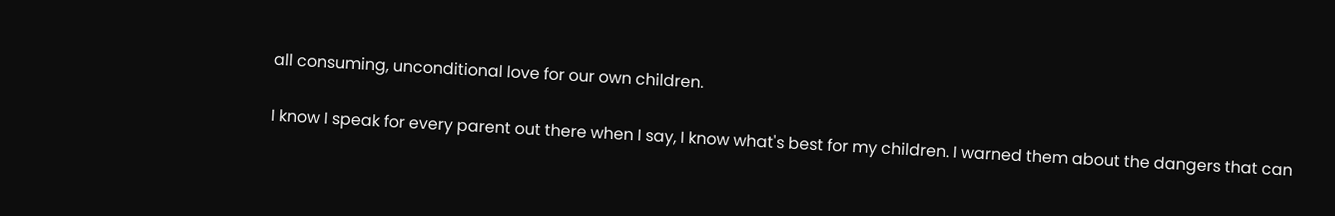all consuming, unconditional love for our own children.

I know I speak for every parent out there when I say, I know what's best for my children. I warned them about the dangers that can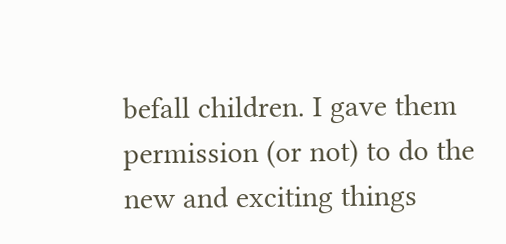befall children. I gave them permission (or not) to do the new and exciting things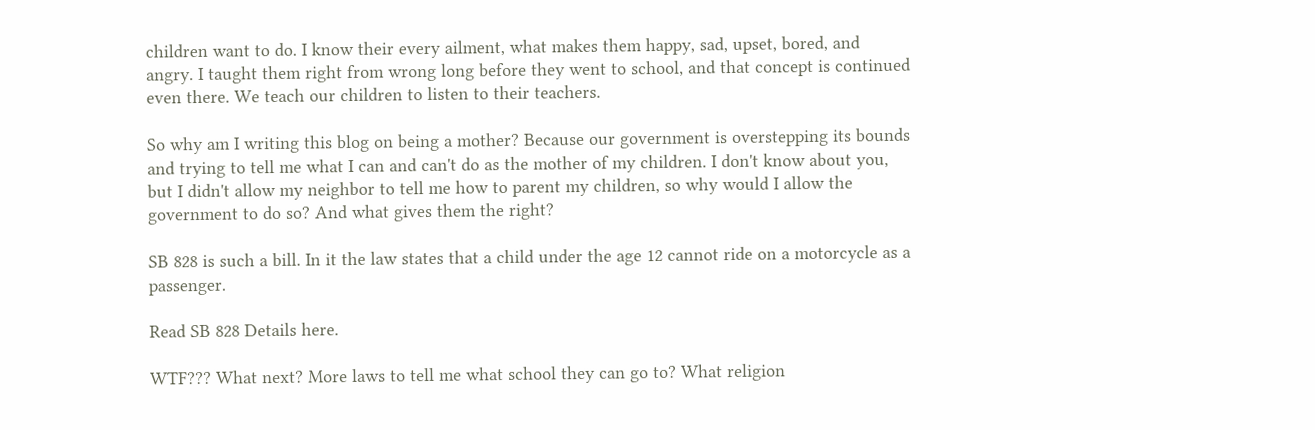children want to do. I know their every ailment, what makes them happy, sad, upset, bored, and angry. I taught them right from wrong long before they went to school, and that concept is continued even there. We teach our children to listen to their teachers.

So why am I writing this blog on being a mother? Because our government is overstepping its bounds and trying to tell me what I can and can't do as the mother of my children. I don't know about you, but I didn't allow my neighbor to tell me how to parent my children, so why would I allow the government to do so? And what gives them the right?

SB 828 is such a bill. In it the law states that a child under the age 12 cannot ride on a motorcycle as a passenger.

Read SB 828 Details here.

WTF??? What next? More laws to tell me what school they can go to? What religion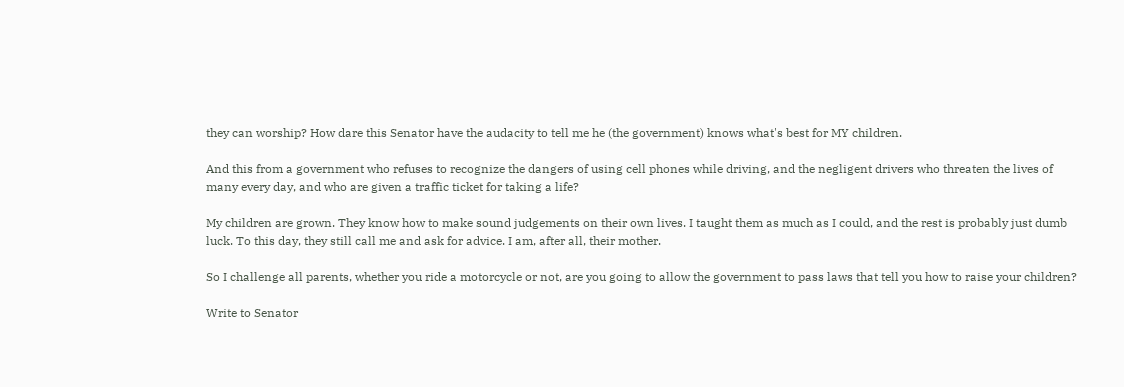they can worship? How dare this Senator have the audacity to tell me he (the government) knows what's best for MY children.

And this from a government who refuses to recognize the dangers of using cell phones while driving, and the negligent drivers who threaten the lives of many every day, and who are given a traffic ticket for taking a life?

My children are grown. They know how to make sound judgements on their own lives. I taught them as much as I could, and the rest is probably just dumb luck. To this day, they still call me and ask for advice. I am, after all, their mother.

So I challenge all parents, whether you ride a motorcycle or not, are you going to allow the government to pass laws that tell you how to raise your children?

Write to Senator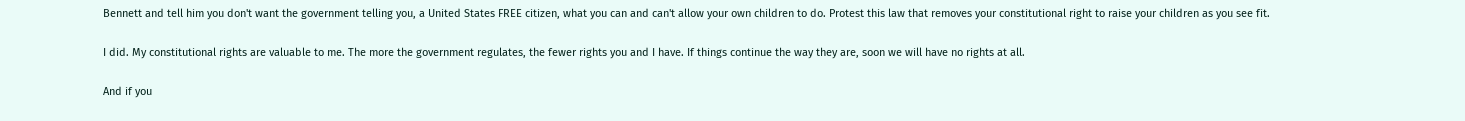Bennett and tell him you don't want the government telling you, a United States FREE citizen, what you can and can't allow your own children to do. Protest this law that removes your constitutional right to raise your children as you see fit.

I did. My constitutional rights are valuable to me. The more the government regulates, the fewer rights you and I have. If things continue the way they are, soon we will have no rights at all.

And if you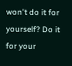won't do it for yourself? Do it for your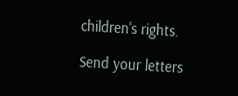children's rights.

Send your letters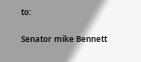to:

Senator mike Bennett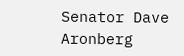Senator Dave Aronberg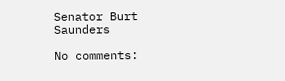Senator Burt Saunders

No comments: